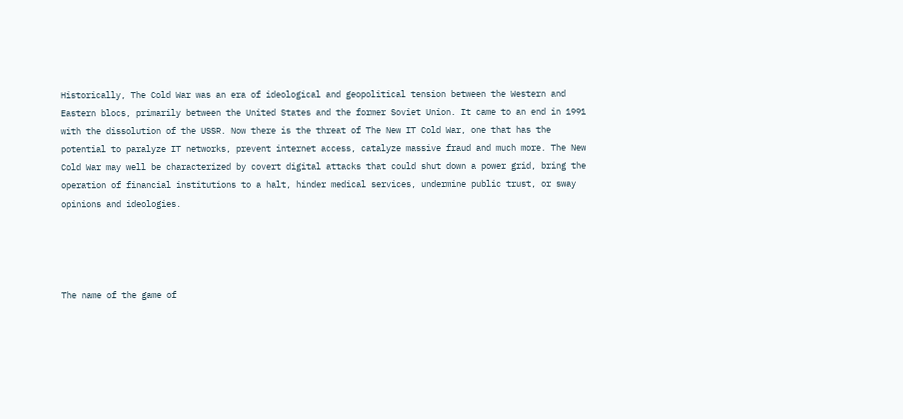Historically, The Cold War was an era of ideological and geopolitical tension between the Western and Eastern blocs, primarily between the United States and the former Soviet Union. It came to an end in 1991 with the dissolution of the USSR. Now there is the threat of The New IT Cold War, one that has the potential to paralyze IT networks, prevent internet access, catalyze massive fraud and much more. The New Cold War may well be characterized by covert digital attacks that could shut down a power grid, bring the operation of financial institutions to a halt, hinder medical services, undermine public trust, or sway opinions and ideologies.




The name of the game of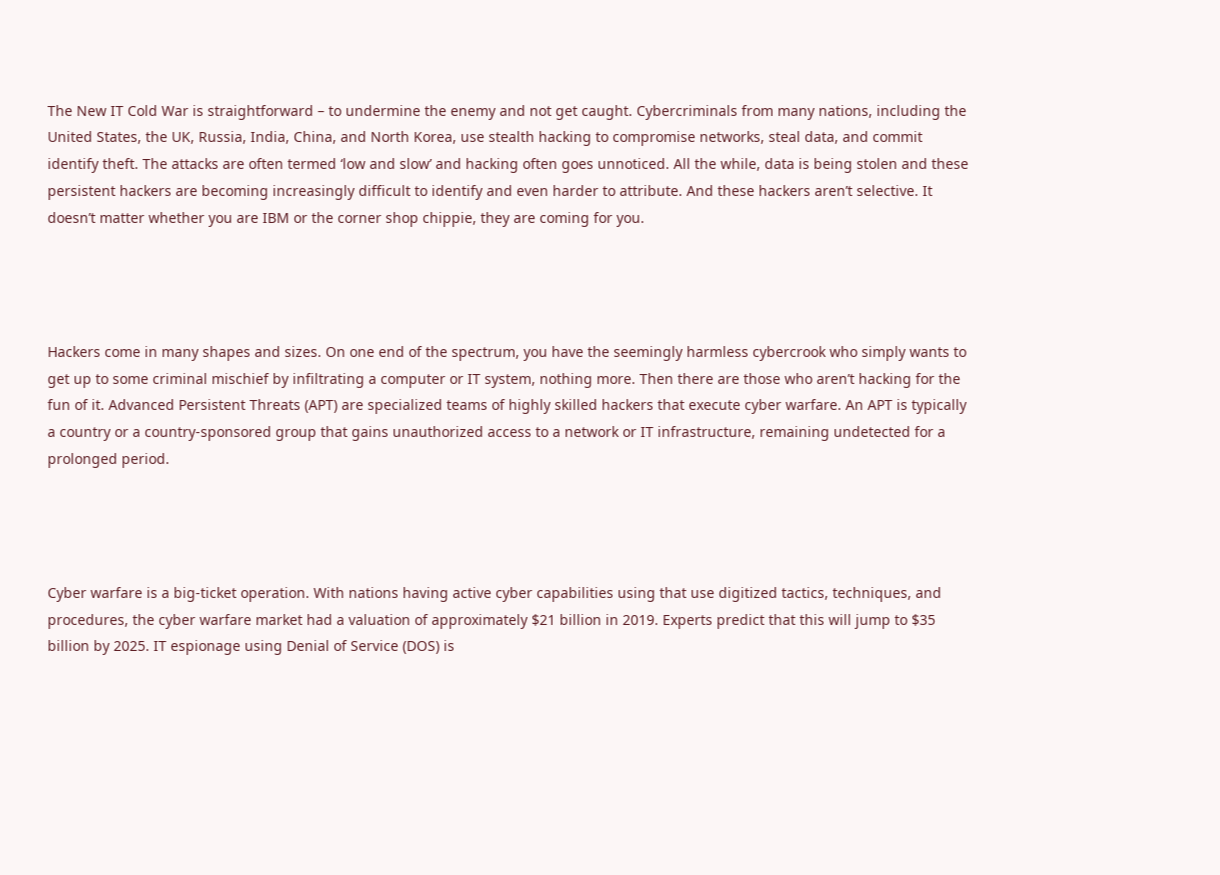The New IT Cold War is straightforward – to undermine the enemy and not get caught. Cybercriminals from many nations, including the United States, the UK, Russia, India, China, and North Korea, use stealth hacking to compromise networks, steal data, and commit identify theft. The attacks are often termed ‘low and slow’ and hacking often goes unnoticed. All the while, data is being stolen and these persistent hackers are becoming increasingly difficult to identify and even harder to attribute. And these hackers aren’t selective. It doesn’t matter whether you are IBM or the corner shop chippie, they are coming for you.




Hackers come in many shapes and sizes. On one end of the spectrum, you have the seemingly harmless cybercrook who simply wants to get up to some criminal mischief by infiltrating a computer or IT system, nothing more. Then there are those who aren’t hacking for the fun of it. Advanced Persistent Threats (APT) are specialized teams of highly skilled hackers that execute cyber warfare. An APT is typically a country or a country-sponsored group that gains unauthorized access to a network or IT infrastructure, remaining undetected for a prolonged period.




Cyber warfare is a big-ticket operation. With nations having active cyber capabilities using that use digitized tactics, techniques, and procedures, the cyber warfare market had a valuation of approximately $21 billion in 2019. Experts predict that this will jump to $35 billion by 2025. IT espionage using Denial of Service (DOS) is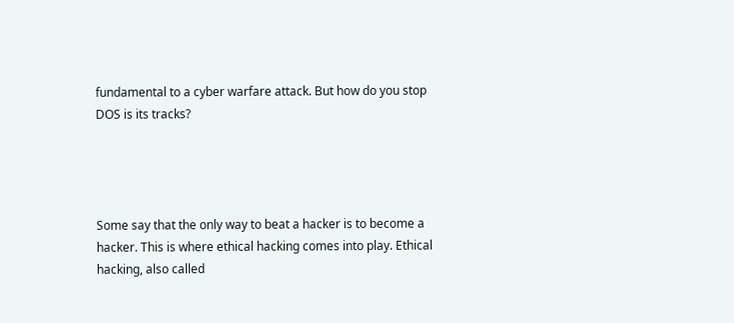fundamental to a cyber warfare attack. But how do you stop DOS is its tracks?




Some say that the only way to beat a hacker is to become a hacker. This is where ethical hacking comes into play. Ethical hacking, also called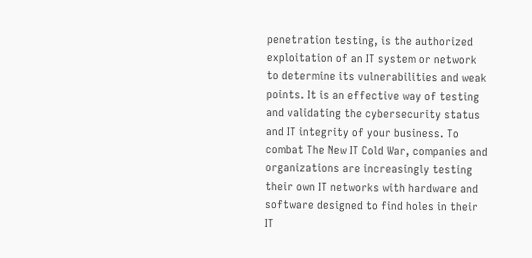penetration testing, is the authorized exploitation of an IT system or network to determine its vulnerabilities and weak points. It is an effective way of testing and validating the cybersecurity status and IT integrity of your business. To combat The New IT Cold War, companies and organizations are increasingly testing their own IT networks with hardware and software designed to find holes in their IT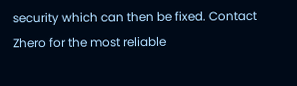security which can then be fixed. Contact Zhero for the most reliable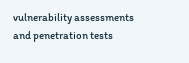vulnerability assessments and penetration tests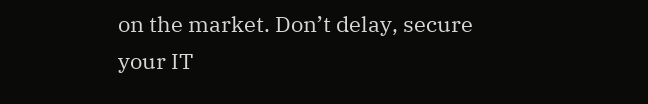on the market. Don’t delay, secure your IT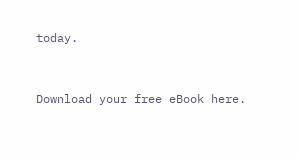today.


Download your free eBook here.